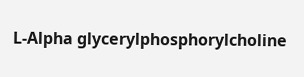L-Alpha glycerylphosphorylcholine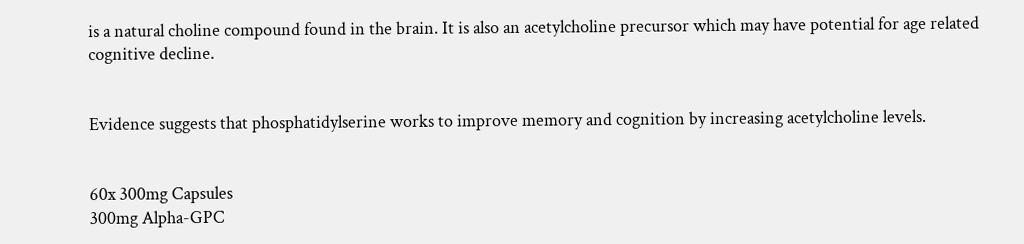is a natural choline compound found in the brain. It is also an acetylcholine precursor which may have potential for age related cognitive decline.


Evidence suggests that phosphatidylserine works to improve memory and cognition by increasing acetylcholine levels.


60x 300mg Capsules
300mg Alpha-GPC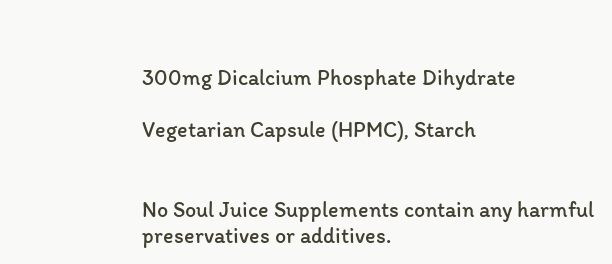300mg Dicalcium Phosphate Dihydrate

Vegetarian Capsule (HPMC), Starch


No Soul Juice Supplements contain any harmful preservatives or additives.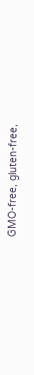GMO-free, gluten-free,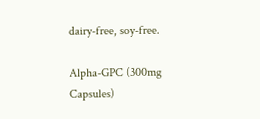dairy-free, soy-free.

Alpha-GPC (300mg Capsules)